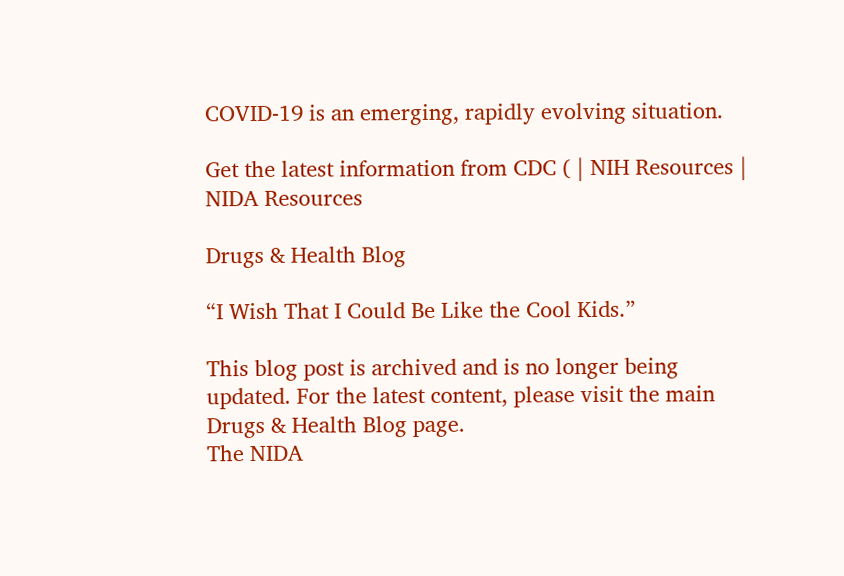COVID-19 is an emerging, rapidly evolving situation.

Get the latest information from CDC ( | NIH Resources | NIDA Resources

Drugs & Health Blog

“I Wish That I Could Be Like the Cool Kids.”

This blog post is archived and is no longer being updated. For the latest content, please visit the main Drugs & Health Blog page.
The NIDA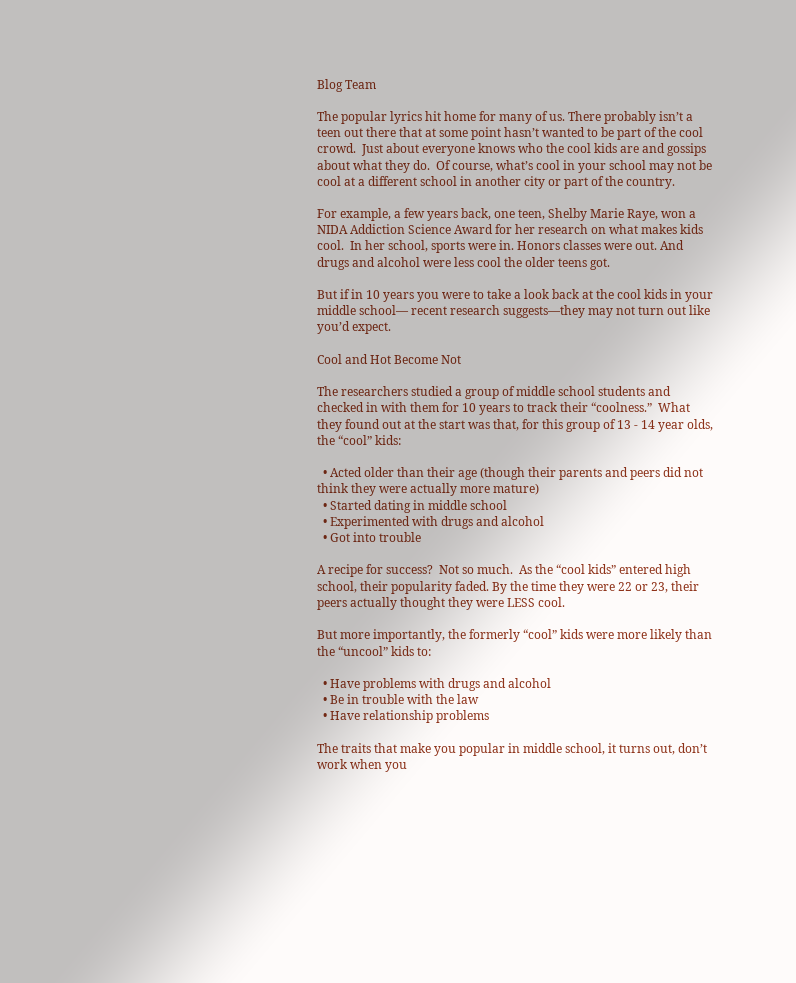Blog Team

The popular lyrics hit home for many of us. There probably isn’t a teen out there that at some point hasn’t wanted to be part of the cool crowd.  Just about everyone knows who the cool kids are and gossips about what they do.  Of course, what’s cool in your school may not be cool at a different school in another city or part of the country.

For example, a few years back, one teen, Shelby Marie Raye, won a NIDA Addiction Science Award for her research on what makes kids cool.  In her school, sports were in. Honors classes were out. And drugs and alcohol were less cool the older teens got.

But if in 10 years you were to take a look back at the cool kids in your middle school— recent research suggests—they may not turn out like you’d expect.

Cool and Hot Become Not

The researchers studied a group of middle school students and checked in with them for 10 years to track their “coolness.”  What they found out at the start was that, for this group of 13 - 14 year olds, the “cool” kids:

  • Acted older than their age (though their parents and peers did not think they were actually more mature)
  • Started dating in middle school
  • Experimented with drugs and alcohol
  • Got into trouble

A recipe for success?  Not so much.  As the “cool kids” entered high school, their popularity faded. By the time they were 22 or 23, their peers actually thought they were LESS cool.

But more importantly, the formerly “cool” kids were more likely than the “uncool” kids to:

  • Have problems with drugs and alcohol
  • Be in trouble with the law
  • Have relationship problems

The traits that make you popular in middle school, it turns out, don’t work when you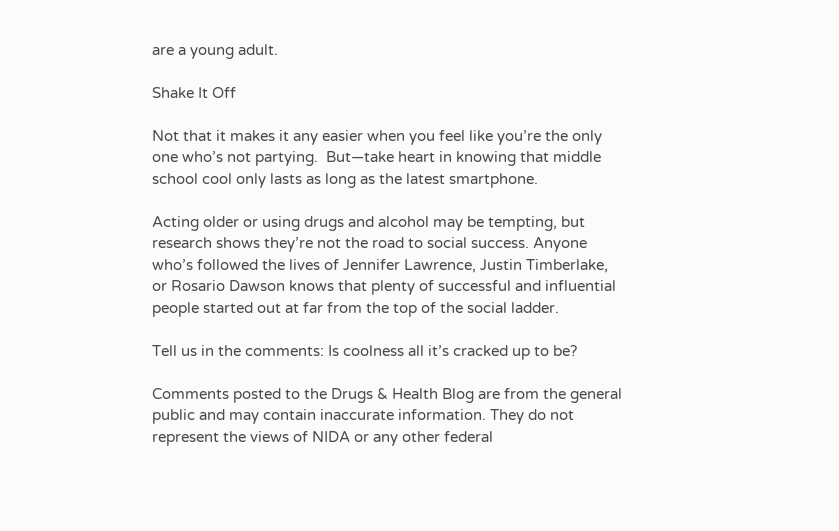are a young adult.

Shake It Off

Not that it makes it any easier when you feel like you’re the only one who’s not partying.  But—take heart in knowing that middle school cool only lasts as long as the latest smartphone.

Acting older or using drugs and alcohol may be tempting, but research shows they’re not the road to social success. Anyone who’s followed the lives of Jennifer Lawrence, Justin Timberlake, or Rosario Dawson knows that plenty of successful and influential people started out at far from the top of the social ladder.

Tell us in the comments: Is coolness all it’s cracked up to be?

Comments posted to the Drugs & Health Blog are from the general public and may contain inaccurate information. They do not represent the views of NIDA or any other federal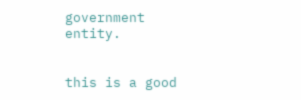government entity.


this is a good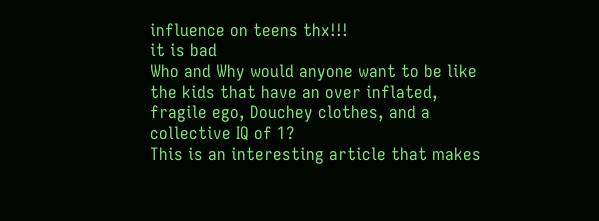influence on teens thx!!!
it is bad
Who and Why would anyone want to be like the kids that have an over inflated, fragile ego, Douchey clothes, and a collective IQ of 1?
This is an interesting article that makes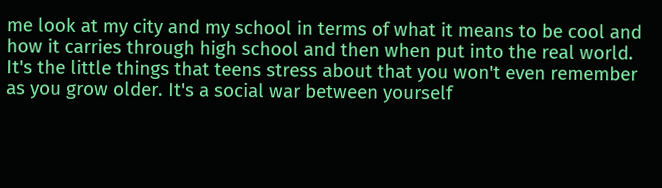me look at my city and my school in terms of what it means to be cool and how it carries through high school and then when put into the real world. It's the little things that teens stress about that you won't even remember as you grow older. It's a social war between yourself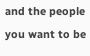and the people you want to be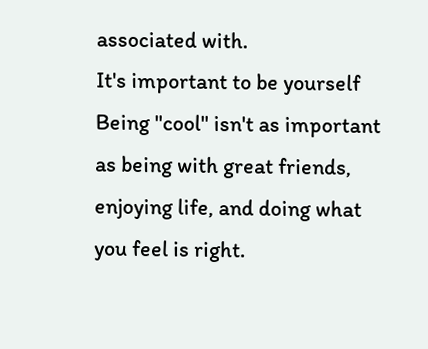associated with.
It's important to be yourself
Being "cool" isn't as important as being with great friends, enjoying life, and doing what you feel is right.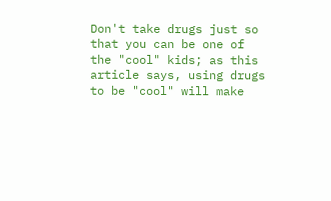Don't take drugs just so that you can be one of the "cool" kids; as this article says, using drugs to be "cool" will make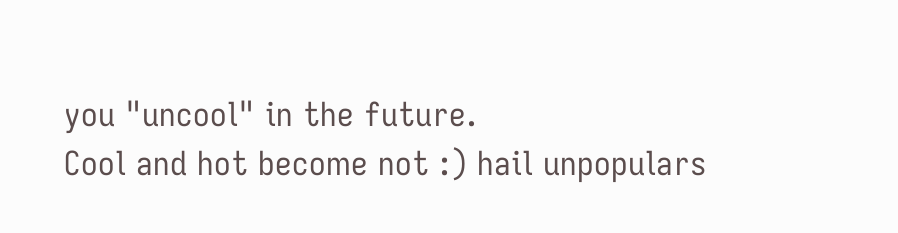you "uncool" in the future.
Cool and hot become not :) hail unpopulars